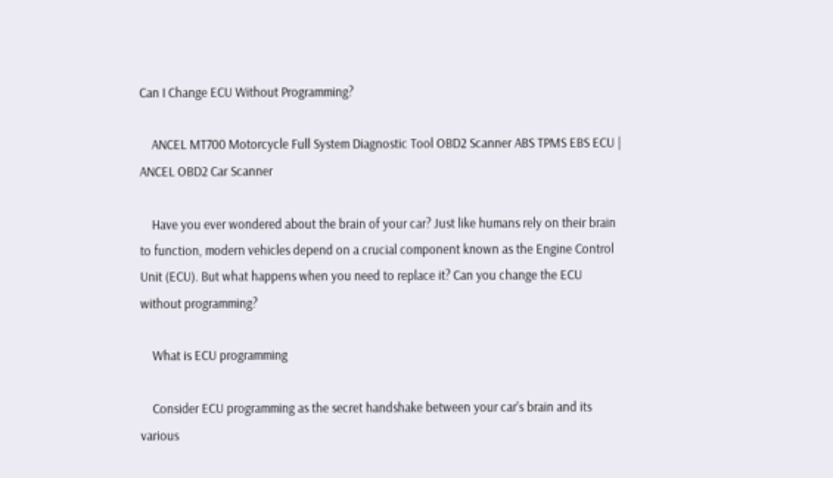Can I Change ECU Without Programming?

    ANCEL MT700 Motorcycle Full System Diagnostic Tool OBD2 Scanner ABS TPMS EBS ECU | ANCEL OBD2 Car Scanner

    Have you ever wondered about the brain of your car? Just like humans rely on their brain to function, modern vehicles depend on a crucial component known as the Engine Control Unit (ECU). But what happens when you need to replace it? Can you change the ECU without programming?

    What is ECU programming

    Consider ECU programming as the secret handshake between your car's brain and its various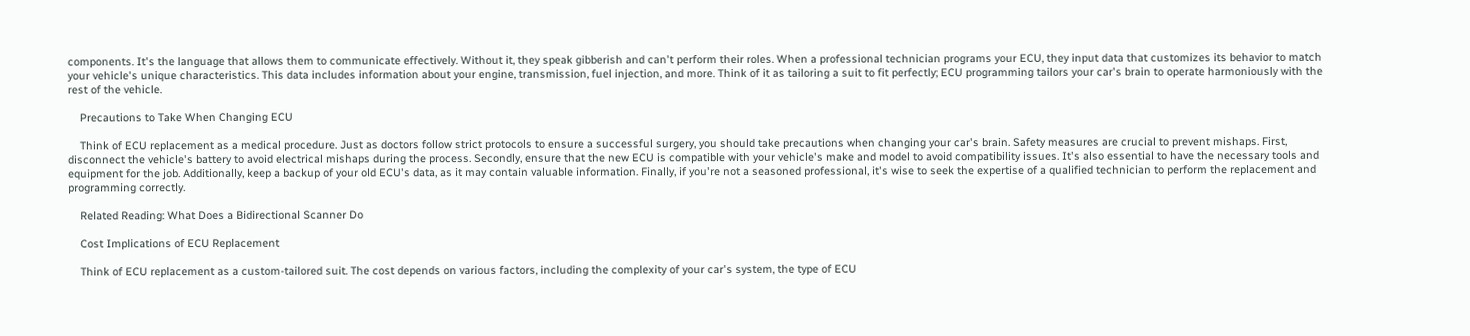components. It's the language that allows them to communicate effectively. Without it, they speak gibberish and can't perform their roles. When a professional technician programs your ECU, they input data that customizes its behavior to match your vehicle's unique characteristics. This data includes information about your engine, transmission, fuel injection, and more. Think of it as tailoring a suit to fit perfectly; ECU programming tailors your car's brain to operate harmoniously with the rest of the vehicle.

    Precautions to Take When Changing ECU

    Think of ECU replacement as a medical procedure. Just as doctors follow strict protocols to ensure a successful surgery, you should take precautions when changing your car's brain. Safety measures are crucial to prevent mishaps. First, disconnect the vehicle's battery to avoid electrical mishaps during the process. Secondly, ensure that the new ECU is compatible with your vehicle's make and model to avoid compatibility issues. It's also essential to have the necessary tools and equipment for the job. Additionally, keep a backup of your old ECU's data, as it may contain valuable information. Finally, if you're not a seasoned professional, it's wise to seek the expertise of a qualified technician to perform the replacement and programming correctly.

    Related Reading: What Does a Bidirectional Scanner Do

    Cost Implications of ECU Replacement

    Think of ECU replacement as a custom-tailored suit. The cost depends on various factors, including the complexity of your car's system, the type of ECU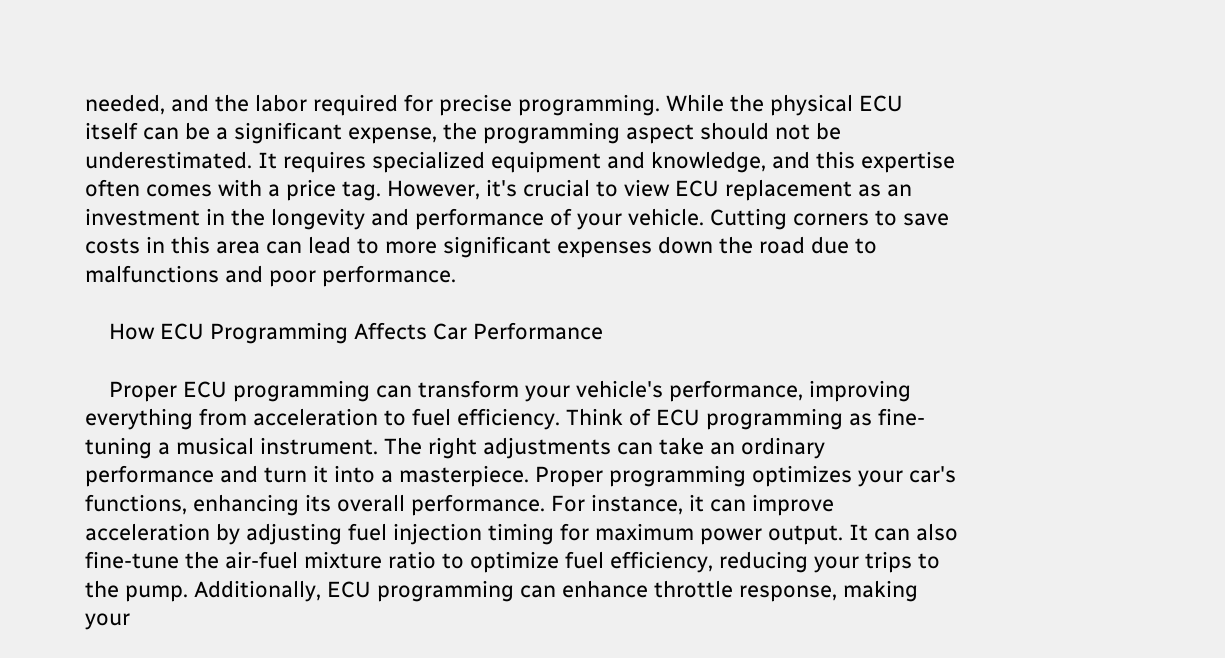needed, and the labor required for precise programming. While the physical ECU itself can be a significant expense, the programming aspect should not be underestimated. It requires specialized equipment and knowledge, and this expertise often comes with a price tag. However, it's crucial to view ECU replacement as an investment in the longevity and performance of your vehicle. Cutting corners to save costs in this area can lead to more significant expenses down the road due to malfunctions and poor performance.

    How ECU Programming Affects Car Performance

    Proper ECU programming can transform your vehicle's performance, improving everything from acceleration to fuel efficiency. Think of ECU programming as fine-tuning a musical instrument. The right adjustments can take an ordinary performance and turn it into a masterpiece. Proper programming optimizes your car's functions, enhancing its overall performance. For instance, it can improve acceleration by adjusting fuel injection timing for maximum power output. It can also fine-tune the air-fuel mixture ratio to optimize fuel efficiency, reducing your trips to the pump. Additionally, ECU programming can enhance throttle response, making your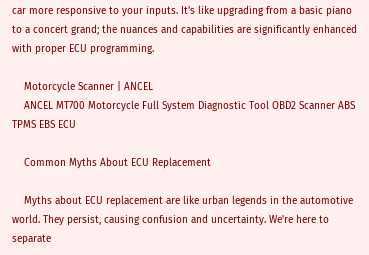car more responsive to your inputs. It's like upgrading from a basic piano to a concert grand; the nuances and capabilities are significantly enhanced with proper ECU programming.

    Motorcycle Scanner | ANCEL
    ANCEL MT700 Motorcycle Full System Diagnostic Tool OBD2 Scanner ABS TPMS EBS ECU

    Common Myths About ECU Replacement

    Myths about ECU replacement are like urban legends in the automotive world. They persist, causing confusion and uncertainty. We're here to separate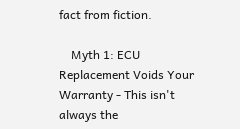fact from fiction.

    Myth 1: ECU Replacement Voids Your Warranty - This isn't always the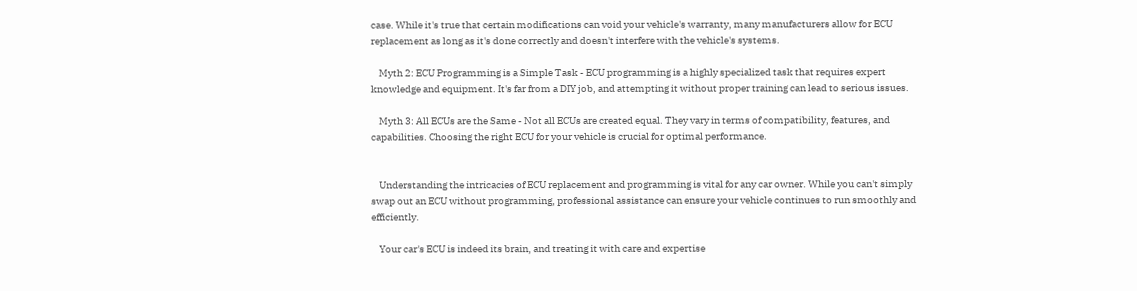case. While it's true that certain modifications can void your vehicle's warranty, many manufacturers allow for ECU replacement as long as it's done correctly and doesn't interfere with the vehicle's systems.

    Myth 2: ECU Programming is a Simple Task - ECU programming is a highly specialized task that requires expert knowledge and equipment. It's far from a DIY job, and attempting it without proper training can lead to serious issues.

    Myth 3: All ECUs are the Same - Not all ECUs are created equal. They vary in terms of compatibility, features, and capabilities. Choosing the right ECU for your vehicle is crucial for optimal performance.


    Understanding the intricacies of ECU replacement and programming is vital for any car owner. While you can't simply swap out an ECU without programming, professional assistance can ensure your vehicle continues to run smoothly and efficiently.

    Your car's ECU is indeed its brain, and treating it with care and expertise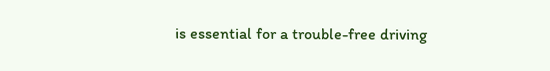is essential for a trouble-free driving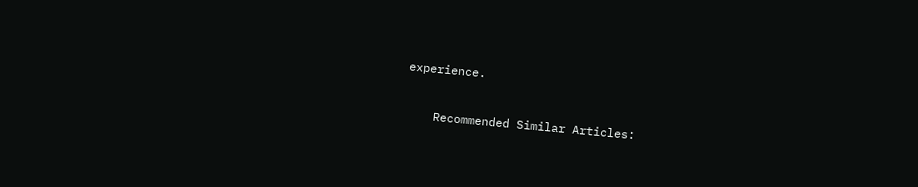experience.

    Recommended Similar Articles: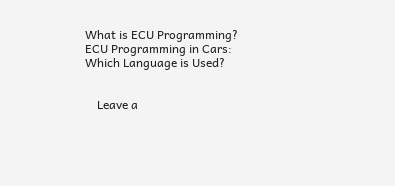What is ECU Programming? ECU Programming in Cars: Which Language is Used?


    Leave a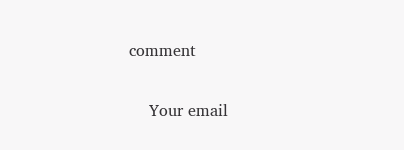comment

    Your email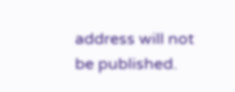address will not be published.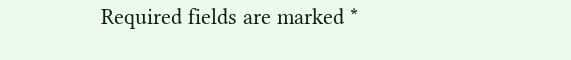Required fields are marked *